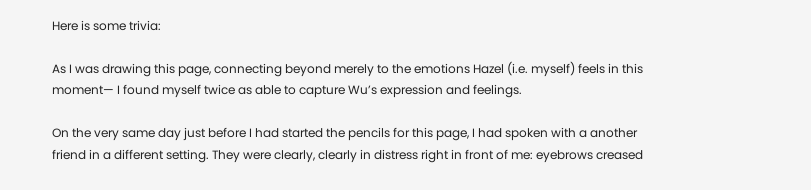Here is some trivia:

As I was drawing this page, connecting beyond merely to the emotions Hazel (i.e. myself) feels in this moment— I found myself twice as able to capture Wu’s expression and feelings.

On the very same day just before I had started the pencils for this page, I had spoken with a another friend in a different setting. They were clearly, clearly in distress right in front of me: eyebrows creased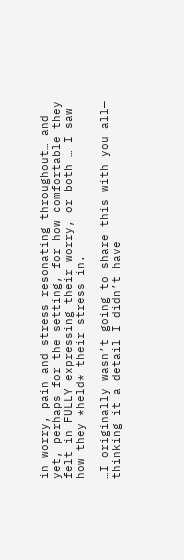in worry, pain and stress resonating throughout… and yet, perhaps for the setting, for how comfortable they felt in FULLY expressing their worry, or both … I saw how they *held* their stress in.

…I originally wasn’t going to share this with you all— thinking it a detail I didn’t have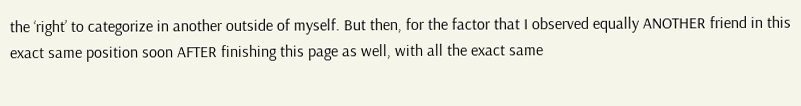the ‘right’ to categorize in another outside of myself. But then, for the factor that I observed equally ANOTHER friend in this exact same position soon AFTER finishing this page as well, with all the exact same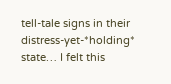tell-tale signs in their distress-yet-*holding* state… I felt this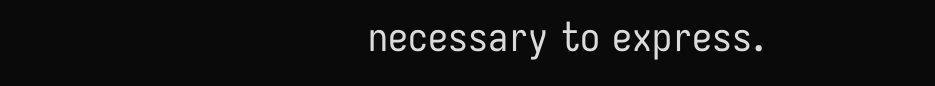necessary to express.